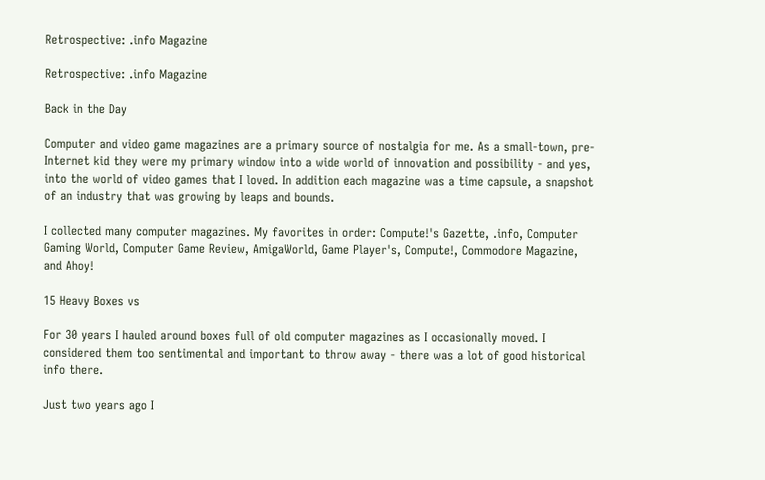Retrospective: .info Magazine

Retrospective: .info Magazine

Back in the Day

Computer and video game magazines are a primary source of nostalgia for me. As a small-town, pre-Internet kid they were my primary window into a wide world of innovation and possibility - and yes, into the world of video games that I loved. In addition each magazine was a time capsule, a snapshot of an industry that was growing by leaps and bounds.

I collected many computer magazines. My favorites in order: Compute!'s Gazette, .info, Computer Gaming World, Computer Game Review, AmigaWorld, Game Player's, Compute!, Commodore Magazine, and Ahoy!

15 Heavy Boxes vs

For 30 years I hauled around boxes full of old computer magazines as I occasionally moved. I considered them too sentimental and important to throw away - there was a lot of good historical info there.

Just two years ago I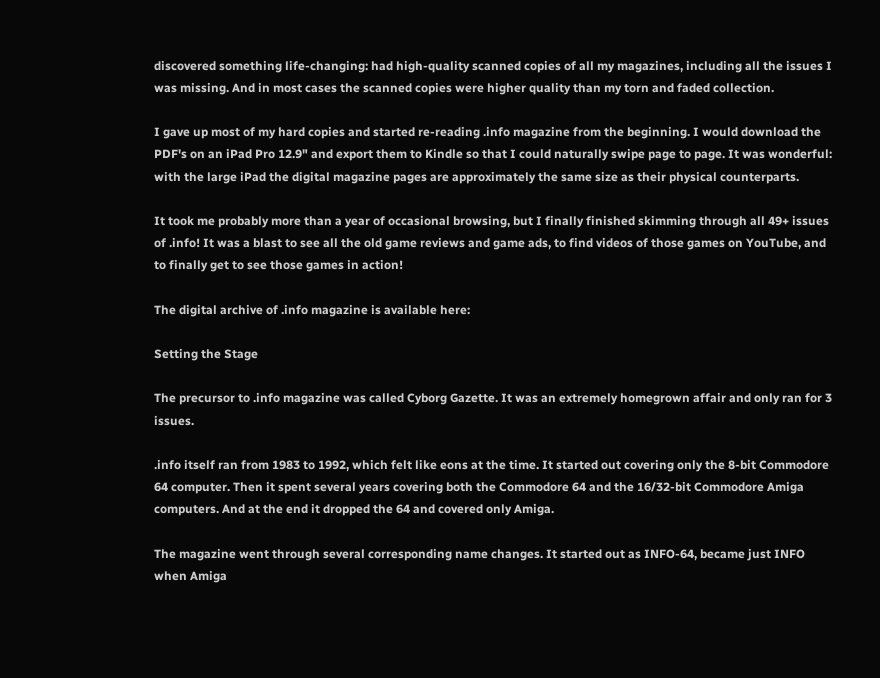discovered something life-changing: had high-quality scanned copies of all my magazines, including all the issues I was missing. And in most cases the scanned copies were higher quality than my torn and faded collection.

I gave up most of my hard copies and started re-reading .info magazine from the beginning. I would download the PDF's on an iPad Pro 12.9" and export them to Kindle so that I could naturally swipe page to page. It was wonderful: with the large iPad the digital magazine pages are approximately the same size as their physical counterparts.

It took me probably more than a year of occasional browsing, but I finally finished skimming through all 49+ issues of .info! It was a blast to see all the old game reviews and game ads, to find videos of those games on YouTube, and to finally get to see those games in action!

The digital archive of .info magazine is available here:

Setting the Stage

The precursor to .info magazine was called Cyborg Gazette. It was an extremely homegrown affair and only ran for 3 issues.

.info itself ran from 1983 to 1992, which felt like eons at the time. It started out covering only the 8-bit Commodore 64 computer. Then it spent several years covering both the Commodore 64 and the 16/32-bit Commodore Amiga computers. And at the end it dropped the 64 and covered only Amiga.

The magazine went through several corresponding name changes. It started out as INFO-64, became just INFO when Amiga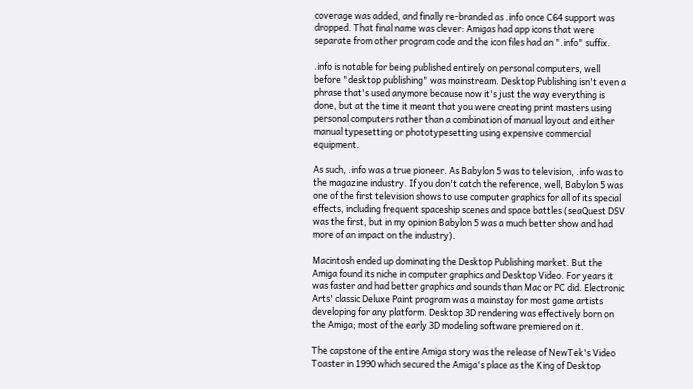coverage was added, and finally re-branded as .info once C64 support was dropped. That final name was clever: Amigas had app icons that were separate from other program code and the icon files had an ".info" suffix.

.info is notable for being published entirely on personal computers, well before "desktop publishing" was mainstream. Desktop Publishing isn't even a phrase that's used anymore because now it's just the way everything is done, but at the time it meant that you were creating print masters using personal computers rather than a combination of manual layout and either manual typesetting or phototypesetting using expensive commercial equipment.

As such, .info was a true pioneer. As Babylon 5 was to television, .info was to the magazine industry. If you don't catch the reference, well, Babylon 5 was one of the first television shows to use computer graphics for all of its special effects, including frequent spaceship scenes and space battles (seaQuest DSV was the first, but in my opinion Babylon 5 was a much better show and had more of an impact on the industry).

Macintosh ended up dominating the Desktop Publishing market. But the Amiga found its niche in computer graphics and Desktop Video. For years it was faster and had better graphics and sounds than Mac or PC did. Electronic Arts' classic Deluxe Paint program was a mainstay for most game artists developing for any platform. Desktop 3D rendering was effectively born on the Amiga; most of the early 3D modeling software premiered on it.

The capstone of the entire Amiga story was the release of NewTek's Video Toaster in 1990 which secured the Amiga's place as the King of Desktop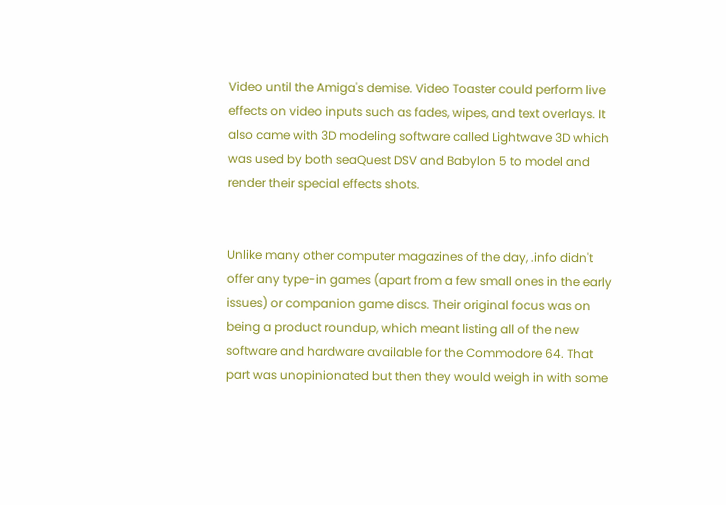Video until the Amiga's demise. Video Toaster could perform live effects on video inputs such as fades, wipes, and text overlays. It also came with 3D modeling software called Lightwave 3D which was used by both seaQuest DSV and Babylon 5 to model and render their special effects shots.


Unlike many other computer magazines of the day, .info didn't offer any type-in games (apart from a few small ones in the early issues) or companion game discs. Their original focus was on being a product roundup, which meant listing all of the new software and hardware available for the Commodore 64. That part was unopinionated but then they would weigh in with some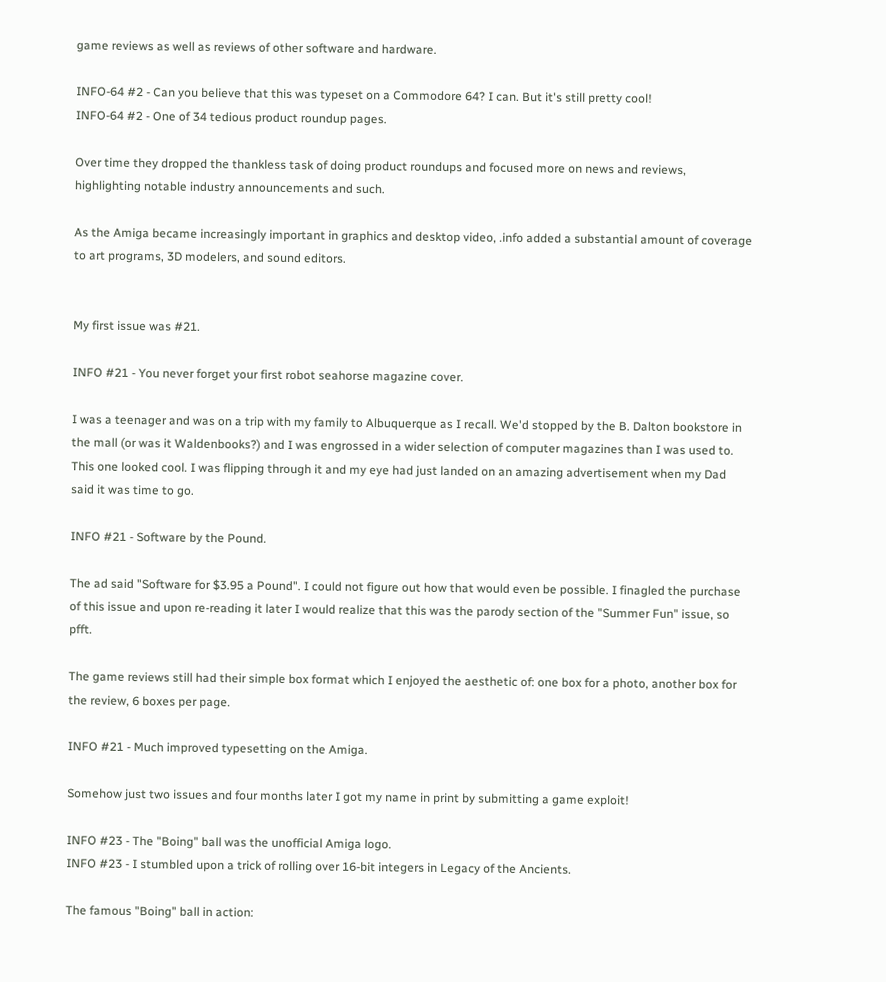game reviews as well as reviews of other software and hardware.

INFO-64 #2 - Can you believe that this was typeset on a Commodore 64? I can. But it's still pretty cool!
INFO-64 #2 - One of 34 tedious product roundup pages.

Over time they dropped the thankless task of doing product roundups and focused more on news and reviews, highlighting notable industry announcements and such.

As the Amiga became increasingly important in graphics and desktop video, .info added a substantial amount of coverage to art programs, 3D modelers, and sound editors.


My first issue was #21.

INFO #21 - You never forget your first robot seahorse magazine cover.

I was a teenager and was on a trip with my family to Albuquerque as I recall. We'd stopped by the B. Dalton bookstore in the mall (or was it Waldenbooks?) and I was engrossed in a wider selection of computer magazines than I was used to. This one looked cool. I was flipping through it and my eye had just landed on an amazing advertisement when my Dad said it was time to go.

INFO #21 - Software by the Pound.

The ad said "Software for $3.95 a Pound". I could not figure out how that would even be possible. I finagled the purchase of this issue and upon re-reading it later I would realize that this was the parody section of the "Summer Fun" issue, so pfft.

The game reviews still had their simple box format which I enjoyed the aesthetic of: one box for a photo, another box for the review, 6 boxes per page.

INFO #21 - Much improved typesetting on the Amiga.

Somehow just two issues and four months later I got my name in print by submitting a game exploit!

INFO #23 - The "Boing" ball was the unofficial Amiga logo.
INFO #23 - I stumbled upon a trick of rolling over 16-bit integers in Legacy of the Ancients.

The famous "Boing" ball in action: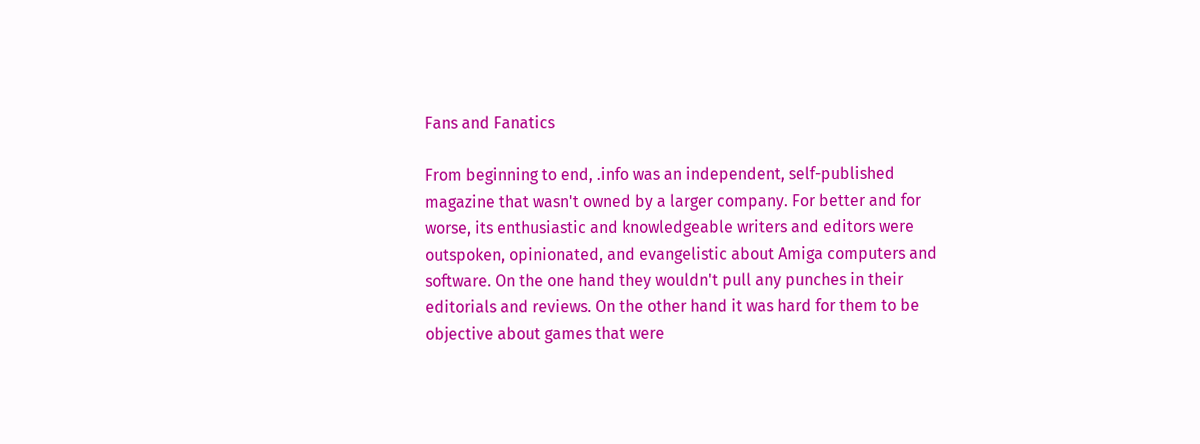Fans and Fanatics

From beginning to end, .info was an independent, self-published magazine that wasn't owned by a larger company. For better and for worse, its enthusiastic and knowledgeable writers and editors were outspoken, opinionated, and evangelistic about Amiga computers and software. On the one hand they wouldn't pull any punches in their editorials and reviews. On the other hand it was hard for them to be objective about games that were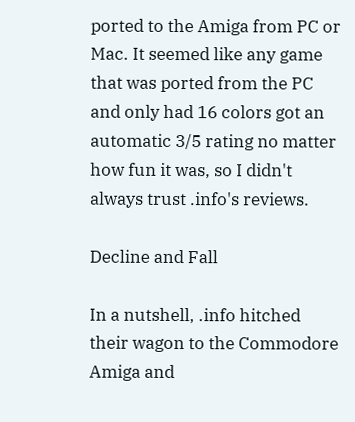ported to the Amiga from PC or Mac. It seemed like any game that was ported from the PC and only had 16 colors got an automatic 3/5 rating no matter how fun it was, so I didn't always trust .info's reviews.

Decline and Fall

In a nutshell, .info hitched their wagon to the Commodore Amiga and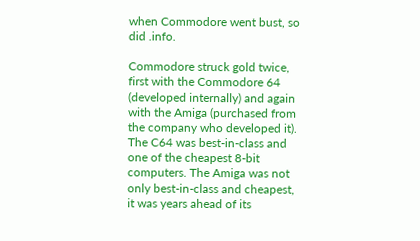when Commodore went bust, so did .info.

Commodore struck gold twice, first with the Commodore 64 (developed internally) and again with the Amiga (purchased from the company who developed it). The C64 was best-in-class and one of the cheapest 8-bit computers. The Amiga was not only best-in-class and cheapest, it was years ahead of its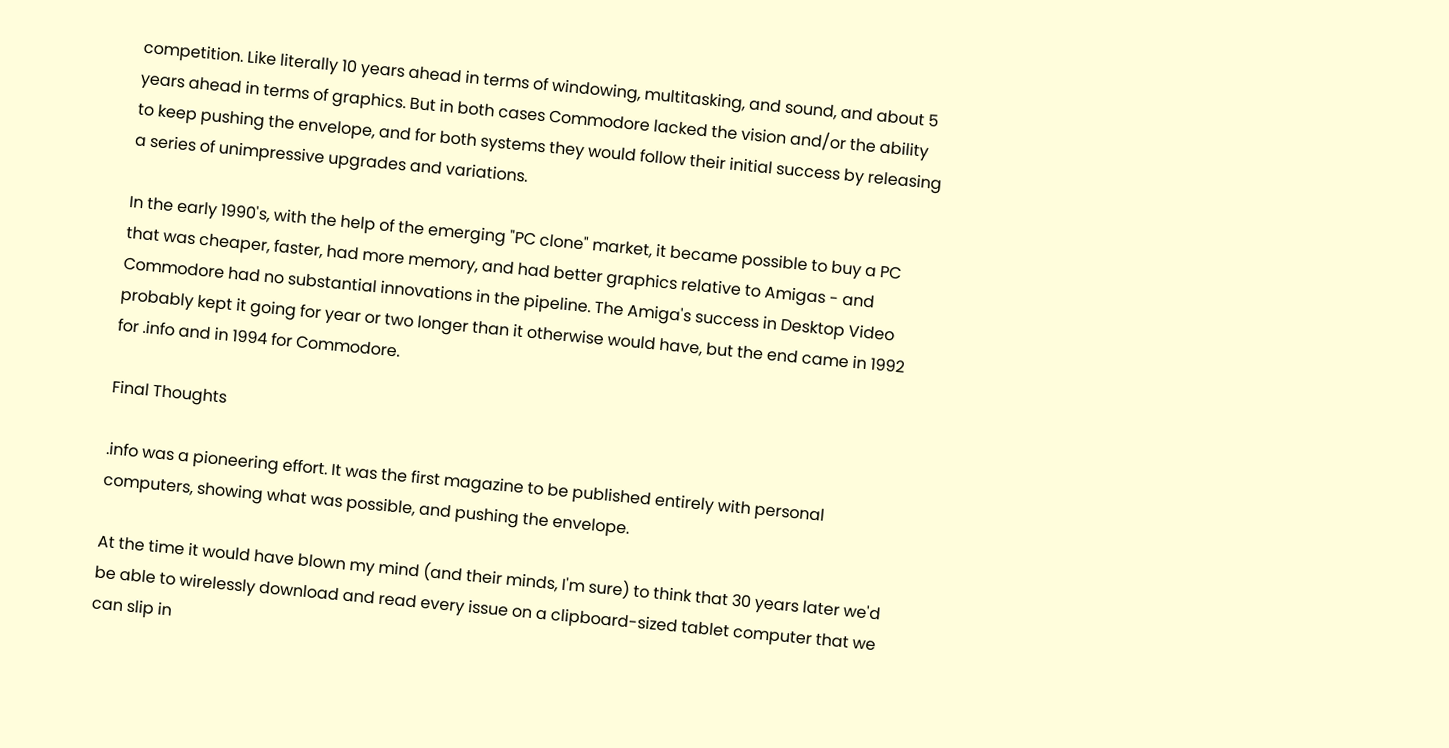competition. Like literally 10 years ahead in terms of windowing, multitasking, and sound, and about 5 years ahead in terms of graphics. But in both cases Commodore lacked the vision and/or the ability to keep pushing the envelope, and for both systems they would follow their initial success by releasing a series of unimpressive upgrades and variations.

In the early 1990's, with the help of the emerging "PC clone" market, it became possible to buy a PC that was cheaper, faster, had more memory, and had better graphics relative to Amigas - and Commodore had no substantial innovations in the pipeline. The Amiga's success in Desktop Video probably kept it going for year or two longer than it otherwise would have, but the end came in 1992 for .info and in 1994 for Commodore.

Final Thoughts

.info was a pioneering effort. It was the first magazine to be published entirely with personal computers, showing what was possible, and pushing the envelope.

At the time it would have blown my mind (and their minds, I'm sure) to think that 30 years later we'd be able to wirelessly download and read every issue on a clipboard-sized tablet computer that we can slip in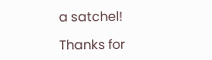a satchel!

Thanks for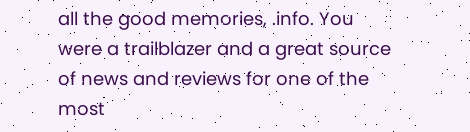all the good memories, .info. You were a trailblazer and a great source of news and reviews for one of the most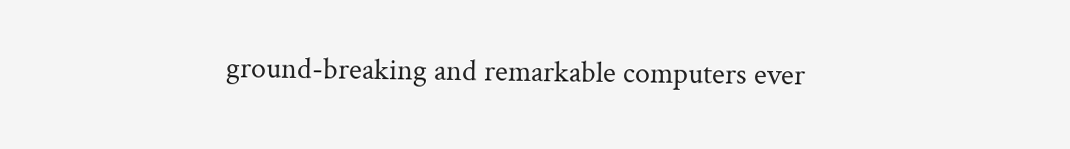ground-breaking and remarkable computers ever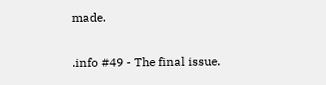made.

.info #49 - The final issue.